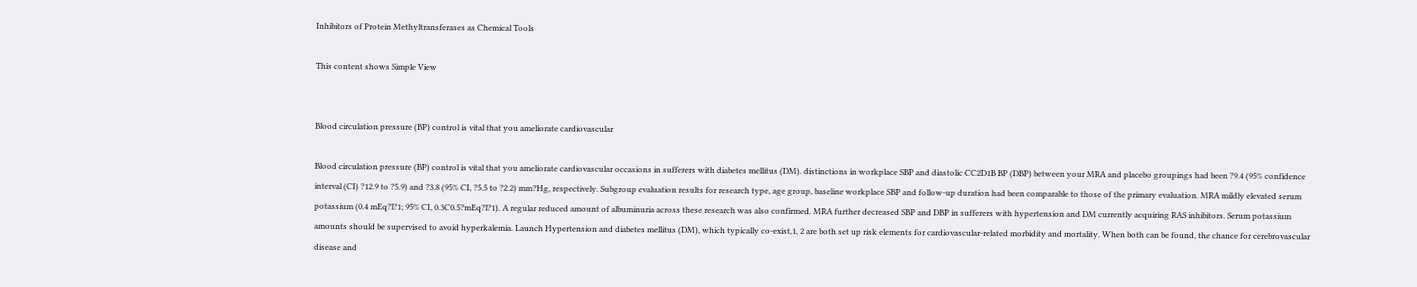Inhibitors of Protein Methyltransferases as Chemical Tools

This content shows Simple View


Blood circulation pressure (BP) control is vital that you ameliorate cardiovascular

Blood circulation pressure (BP) control is vital that you ameliorate cardiovascular occasions in sufferers with diabetes mellitus (DM). distinctions in workplace SBP and diastolic CC2D1B BP (DBP) between your MRA and placebo groupings had been ?9.4 (95% confidence interval (CI) ?12.9 to ?5.9) and ?3.8 (95% CI, ?5.5 to ?2.2) mm?Hg, respectively. Subgroup evaluation results for research type, age group, baseline workplace SBP and follow-up duration had been comparable to those of the primary evaluation. MRA mildly elevated serum potassium (0.4 mEq?l?1; 95% CI, 0.3C0.5?mEq?l?1). A regular reduced amount of albuminuria across these research was also confirmed. MRA further decreased SBP and DBP in sufferers with hypertension and DM currently acquiring RAS inhibitors. Serum potassium amounts should be supervised to avoid hyperkalemia. Launch Hypertension and diabetes mellitus (DM), which typically co-exist,1, 2 are both set up risk elements for cardiovascular-related morbidity and mortality. When both can be found, the chance for cerebrovascular disease and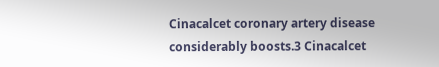Cinacalcet coronary artery disease considerably boosts.3 Cinacalcet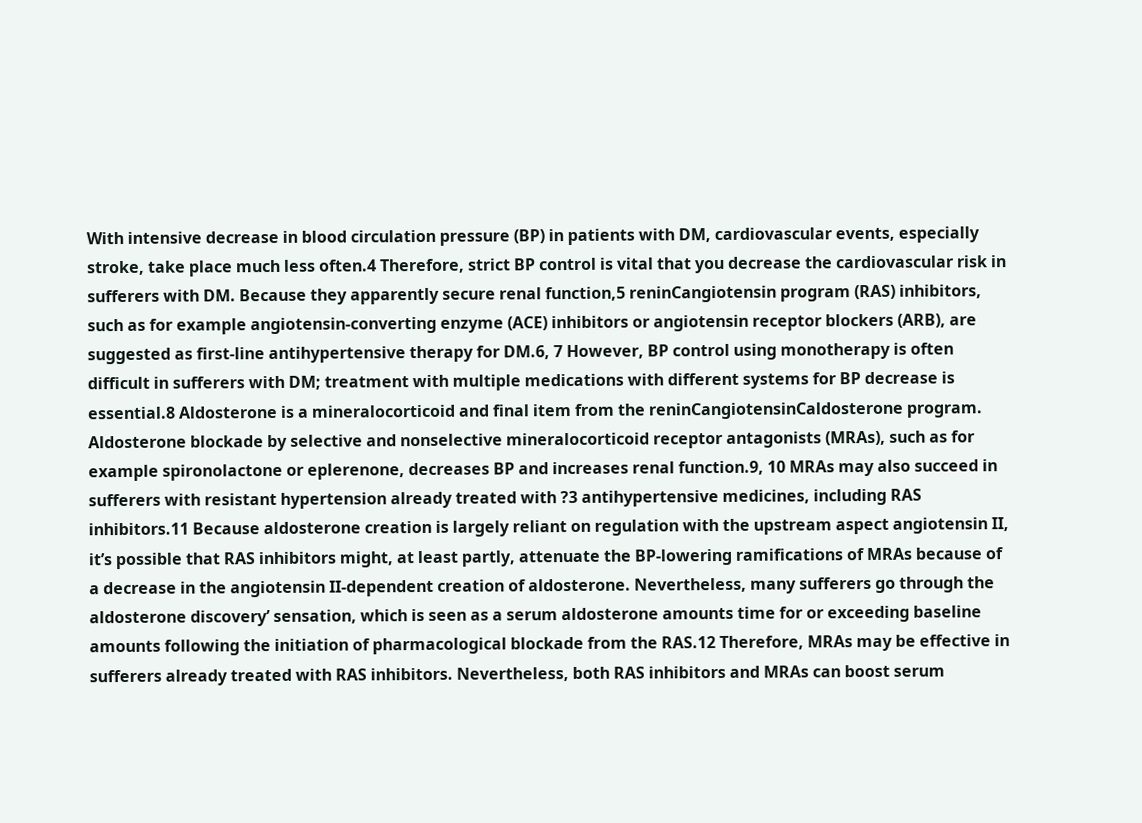With intensive decrease in blood circulation pressure (BP) in patients with DM, cardiovascular events, especially stroke, take place much less often.4 Therefore, strict BP control is vital that you decrease the cardiovascular risk in sufferers with DM. Because they apparently secure renal function,5 reninCangiotensin program (RAS) inhibitors, such as for example angiotensin-converting enzyme (ACE) inhibitors or angiotensin receptor blockers (ARB), are suggested as first-line antihypertensive therapy for DM.6, 7 However, BP control using monotherapy is often difficult in sufferers with DM; treatment with multiple medications with different systems for BP decrease is essential.8 Aldosterone is a mineralocorticoid and final item from the reninCangiotensinCaldosterone program. Aldosterone blockade by selective and nonselective mineralocorticoid receptor antagonists (MRAs), such as for example spironolactone or eplerenone, decreases BP and increases renal function.9, 10 MRAs may also succeed in sufferers with resistant hypertension already treated with ?3 antihypertensive medicines, including RAS inhibitors.11 Because aldosterone creation is largely reliant on regulation with the upstream aspect angiotensin II, it’s possible that RAS inhibitors might, at least partly, attenuate the BP-lowering ramifications of MRAs because of a decrease in the angiotensin II-dependent creation of aldosterone. Nevertheless, many sufferers go through the aldosterone discovery’ sensation, which is seen as a serum aldosterone amounts time for or exceeding baseline amounts following the initiation of pharmacological blockade from the RAS.12 Therefore, MRAs may be effective in sufferers already treated with RAS inhibitors. Nevertheless, both RAS inhibitors and MRAs can boost serum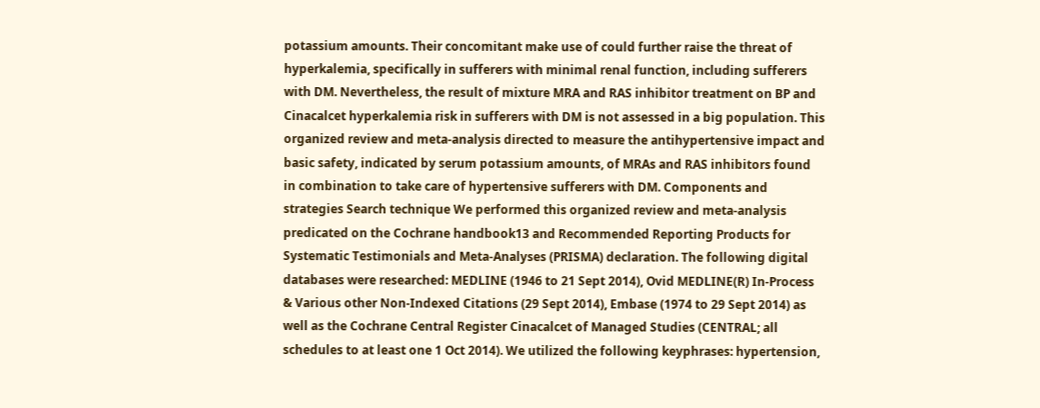potassium amounts. Their concomitant make use of could further raise the threat of hyperkalemia, specifically in sufferers with minimal renal function, including sufferers with DM. Nevertheless, the result of mixture MRA and RAS inhibitor treatment on BP and Cinacalcet hyperkalemia risk in sufferers with DM is not assessed in a big population. This organized review and meta-analysis directed to measure the antihypertensive impact and basic safety, indicated by serum potassium amounts, of MRAs and RAS inhibitors found in combination to take care of hypertensive sufferers with DM. Components and strategies Search technique We performed this organized review and meta-analysis predicated on the Cochrane handbook13 and Recommended Reporting Products for Systematic Testimonials and Meta-Analyses (PRISMA) declaration. The following digital databases were researched: MEDLINE (1946 to 21 Sept 2014), Ovid MEDLINE(R) In-Process & Various other Non-Indexed Citations (29 Sept 2014), Embase (1974 to 29 Sept 2014) as well as the Cochrane Central Register Cinacalcet of Managed Studies (CENTRAL; all schedules to at least one 1 Oct 2014). We utilized the following keyphrases: hypertension,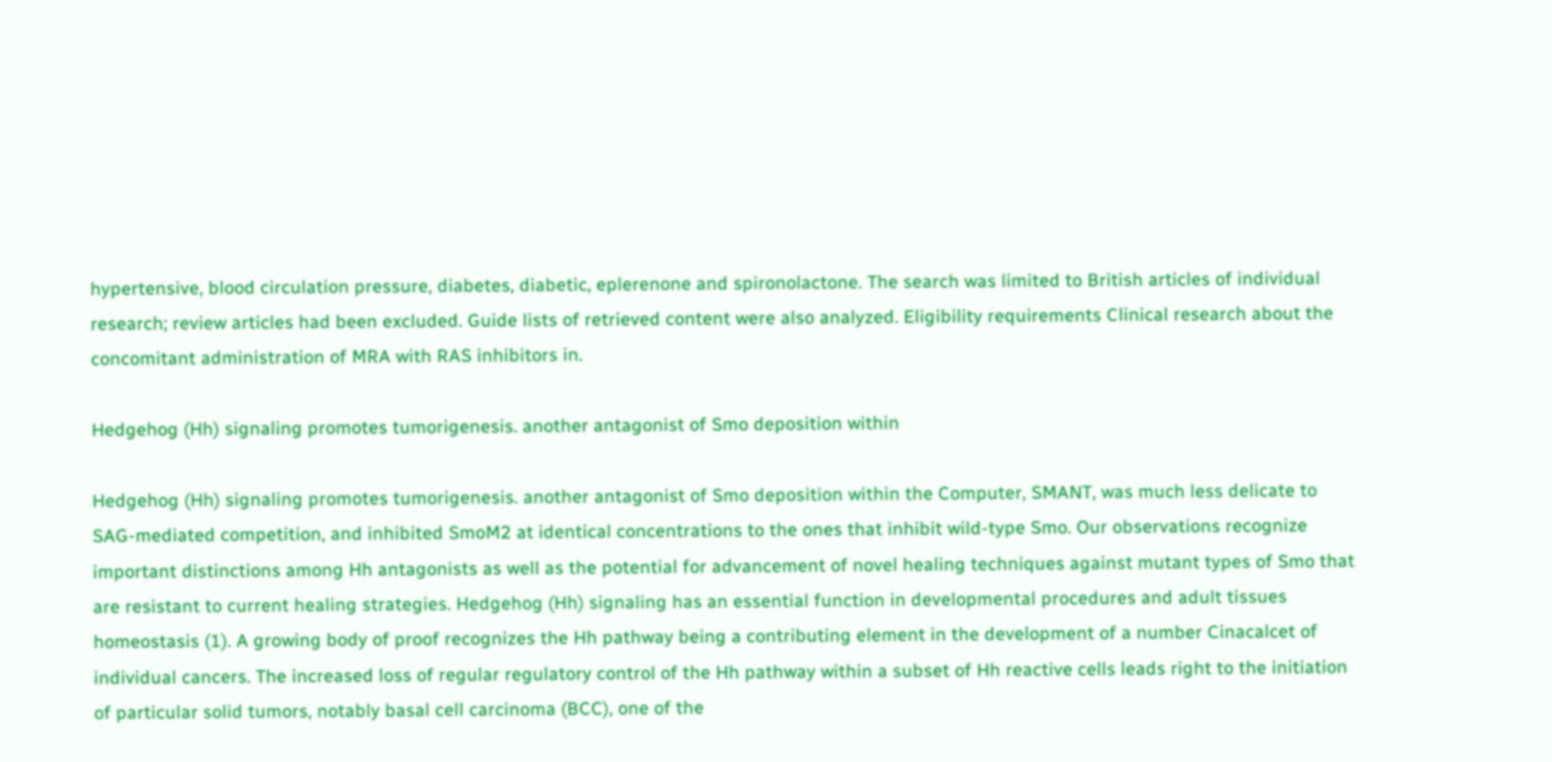hypertensive, blood circulation pressure, diabetes, diabetic, eplerenone and spironolactone. The search was limited to British articles of individual research; review articles had been excluded. Guide lists of retrieved content were also analyzed. Eligibility requirements Clinical research about the concomitant administration of MRA with RAS inhibitors in.

Hedgehog (Hh) signaling promotes tumorigenesis. another antagonist of Smo deposition within

Hedgehog (Hh) signaling promotes tumorigenesis. another antagonist of Smo deposition within the Computer, SMANT, was much less delicate to SAG-mediated competition, and inhibited SmoM2 at identical concentrations to the ones that inhibit wild-type Smo. Our observations recognize important distinctions among Hh antagonists as well as the potential for advancement of novel healing techniques against mutant types of Smo that are resistant to current healing strategies. Hedgehog (Hh) signaling has an essential function in developmental procedures and adult tissues homeostasis (1). A growing body of proof recognizes the Hh pathway being a contributing element in the development of a number Cinacalcet of individual cancers. The increased loss of regular regulatory control of the Hh pathway within a subset of Hh reactive cells leads right to the initiation of particular solid tumors, notably basal cell carcinoma (BCC), one of the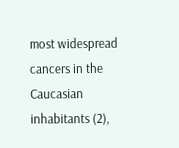most widespread cancers in the Caucasian inhabitants (2),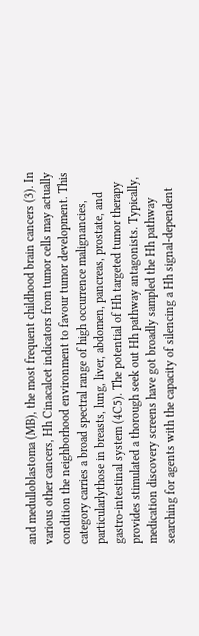and medulloblastoma (MB), the most frequent childhood brain cancers (3). In various other cancers, Hh Cinacalcet indicators from tumor cells may actually condition the neighborhood environment to favour tumor development. This category carries a broad spectral range of high occurrence malignancies, particularlythose in breasts, lung, liver, abdomen, pancreas, prostate, and gastro-intestinal system (4C5). The potential of Hh targeted tumor therapy provides stimulated a thorough seek out Hh pathway antagonists. Typically, medication discovery screens have got broadly sampled the Hh pathway searching for agents with the capacity of silencing a Hh signal-dependent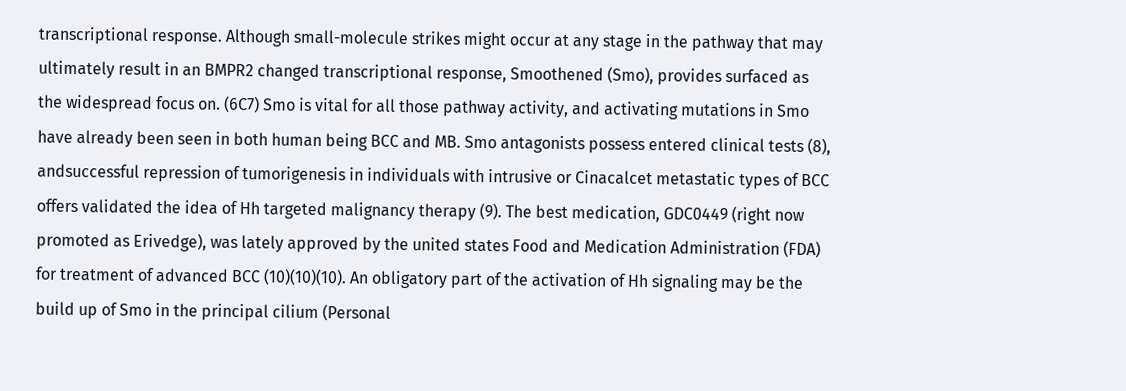transcriptional response. Although small-molecule strikes might occur at any stage in the pathway that may ultimately result in an BMPR2 changed transcriptional response, Smoothened (Smo), provides surfaced as the widespread focus on. (6C7) Smo is vital for all those pathway activity, and activating mutations in Smo have already been seen in both human being BCC and MB. Smo antagonists possess entered clinical tests (8), andsuccessful repression of tumorigenesis in individuals with intrusive or Cinacalcet metastatic types of BCC offers validated the idea of Hh targeted malignancy therapy (9). The best medication, GDC0449 (right now promoted as Erivedge), was lately approved by the united states Food and Medication Administration (FDA) for treatment of advanced BCC (10)(10)(10). An obligatory part of the activation of Hh signaling may be the build up of Smo in the principal cilium (Personal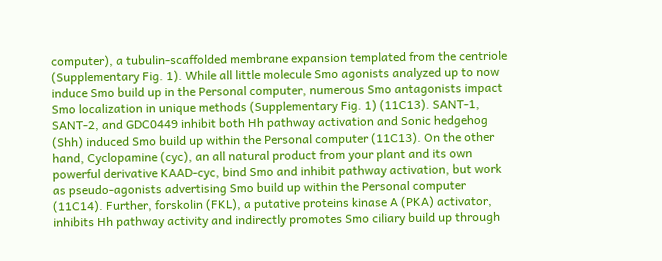computer), a tubulin-scaffolded membrane expansion templated from the centriole (Supplementary Fig. 1). While all little molecule Smo agonists analyzed up to now induce Smo build up in the Personal computer, numerous Smo antagonists impact Smo localization in unique methods (Supplementary Fig. 1) (11C13). SANT-1, SANT-2, and GDC0449 inhibit both Hh pathway activation and Sonic hedgehog (Shh) induced Smo build up within the Personal computer (11C13). On the other hand, Cyclopamine (cyc), an all natural product from your plant and its own powerful derivative KAAD-cyc, bind Smo and inhibit pathway activation, but work as pseudo-agonists advertising Smo build up within the Personal computer (11C14). Further, forskolin (FKL), a putative proteins kinase A (PKA) activator, inhibits Hh pathway activity and indirectly promotes Smo ciliary build up through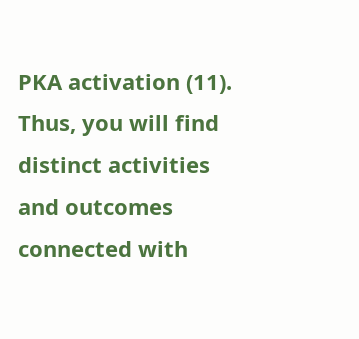PKA activation (11). Thus, you will find distinct activities and outcomes connected with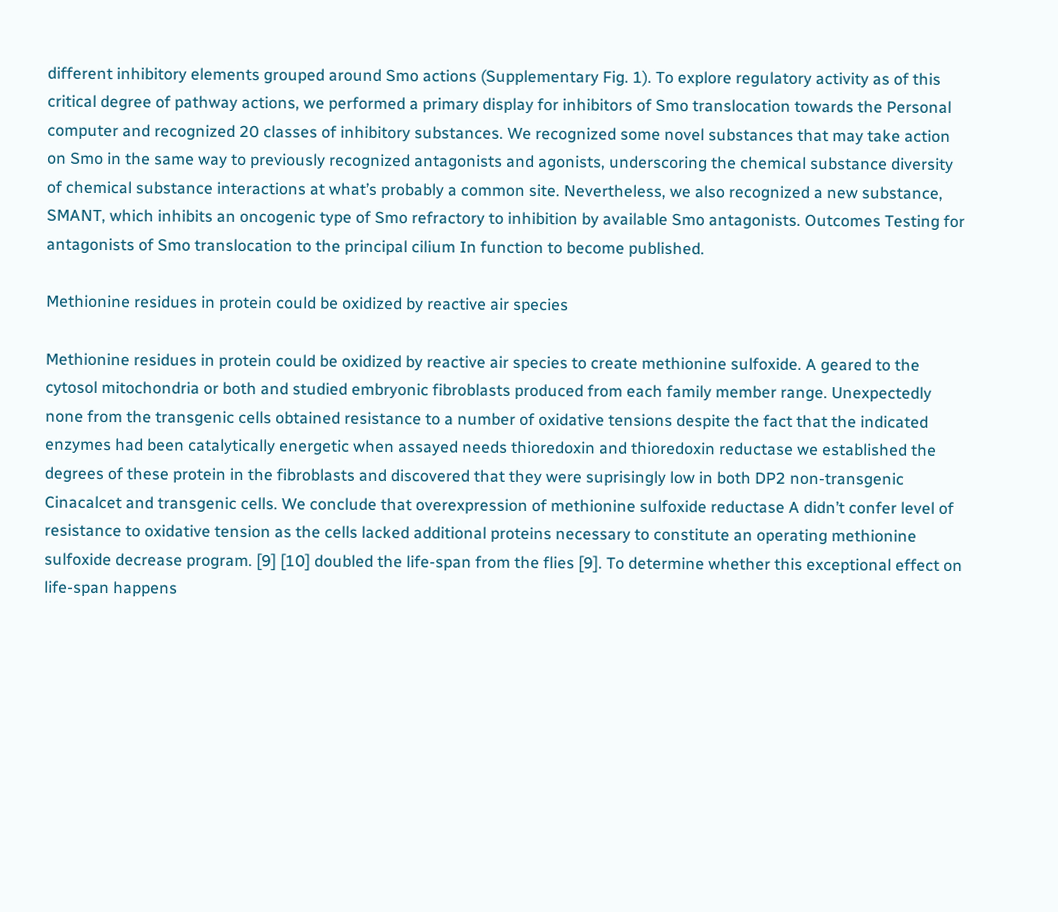different inhibitory elements grouped around Smo actions (Supplementary Fig. 1). To explore regulatory activity as of this critical degree of pathway actions, we performed a primary display for inhibitors of Smo translocation towards the Personal computer and recognized 20 classes of inhibitory substances. We recognized some novel substances that may take action on Smo in the same way to previously recognized antagonists and agonists, underscoring the chemical substance diversity of chemical substance interactions at what’s probably a common site. Nevertheless, we also recognized a new substance, SMANT, which inhibits an oncogenic type of Smo refractory to inhibition by available Smo antagonists. Outcomes Testing for antagonists of Smo translocation to the principal cilium In function to become published.

Methionine residues in protein could be oxidized by reactive air species

Methionine residues in protein could be oxidized by reactive air species to create methionine sulfoxide. A geared to the cytosol mitochondria or both and studied embryonic fibroblasts produced from each family member range. Unexpectedly none from the transgenic cells obtained resistance to a number of oxidative tensions despite the fact that the indicated enzymes had been catalytically energetic when assayed needs thioredoxin and thioredoxin reductase we established the degrees of these protein in the fibroblasts and discovered that they were suprisingly low in both DP2 non-transgenic Cinacalcet and transgenic cells. We conclude that overexpression of methionine sulfoxide reductase A didn’t confer level of resistance to oxidative tension as the cells lacked additional proteins necessary to constitute an operating methionine sulfoxide decrease program. [9] [10] doubled the life-span from the flies [9]. To determine whether this exceptional effect on life-span happens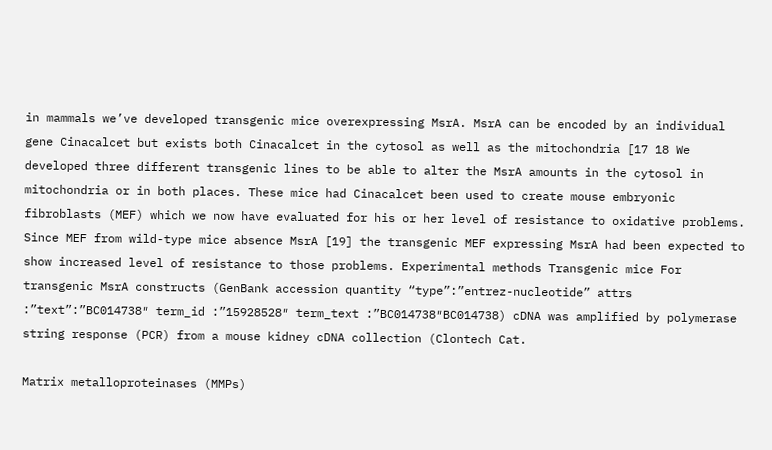in mammals we’ve developed transgenic mice overexpressing MsrA. MsrA can be encoded by an individual gene Cinacalcet but exists both Cinacalcet in the cytosol as well as the mitochondria [17 18 We developed three different transgenic lines to be able to alter the MsrA amounts in the cytosol in mitochondria or in both places. These mice had Cinacalcet been used to create mouse embryonic fibroblasts (MEF) which we now have evaluated for his or her level of resistance to oxidative problems. Since MEF from wild-type mice absence MsrA [19] the transgenic MEF expressing MsrA had been expected to show increased level of resistance to those problems. Experimental methods Transgenic mice For transgenic MsrA constructs (GenBank accession quantity “type”:”entrez-nucleotide” attrs :”text”:”BC014738″ term_id :”15928528″ term_text :”BC014738″BC014738) cDNA was amplified by polymerase string response (PCR) from a mouse kidney cDNA collection (Clontech Cat.

Matrix metalloproteinases (MMPs)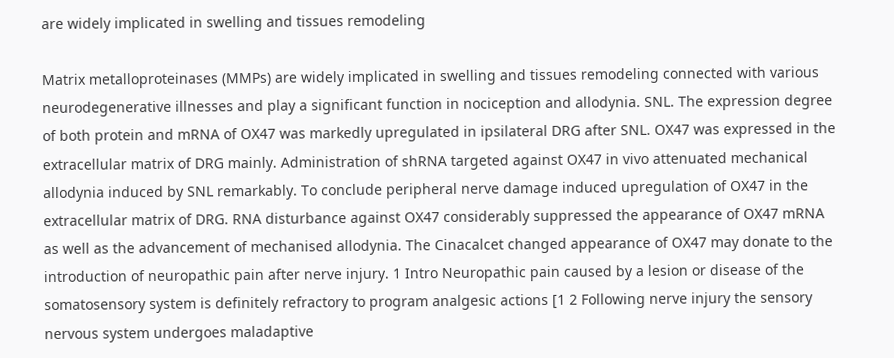are widely implicated in swelling and tissues remodeling

Matrix metalloproteinases (MMPs) are widely implicated in swelling and tissues remodeling connected with various neurodegenerative illnesses and play a significant function in nociception and allodynia. SNL. The expression degree of both protein and mRNA of OX47 was markedly upregulated in ipsilateral DRG after SNL. OX47 was expressed in the extracellular matrix of DRG mainly. Administration of shRNA targeted against OX47 in vivo attenuated mechanical allodynia induced by SNL remarkably. To conclude peripheral nerve damage induced upregulation of OX47 in the extracellular matrix of DRG. RNA disturbance against OX47 considerably suppressed the appearance of OX47 mRNA as well as the advancement of mechanised allodynia. The Cinacalcet changed appearance of OX47 may donate to the introduction of neuropathic pain after nerve injury. 1 Intro Neuropathic pain caused by a lesion or disease of the somatosensory system is definitely refractory to program analgesic actions [1 2 Following nerve injury the sensory nervous system undergoes maladaptive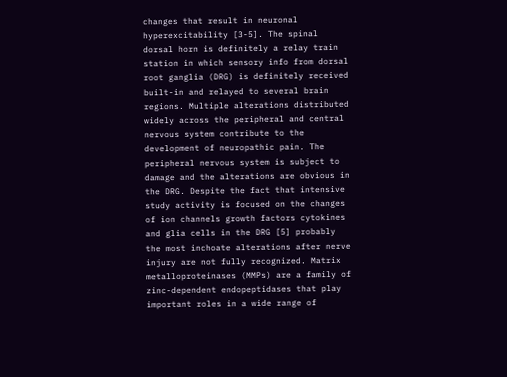changes that result in neuronal hyperexcitability [3-5]. The spinal dorsal horn is definitely a relay train station in which sensory info from dorsal root ganglia (DRG) is definitely received built-in and relayed to several brain regions. Multiple alterations distributed widely across the peripheral and central nervous system contribute to the development of neuropathic pain. The peripheral nervous system is subject to damage and the alterations are obvious in the DRG. Despite the fact that intensive study activity is focused on the changes of ion channels growth factors cytokines and glia cells in the DRG [5] probably the most inchoate alterations after nerve injury are not fully recognized. Matrix metalloproteinases (MMPs) are a family of zinc-dependent endopeptidases that play important roles in a wide range of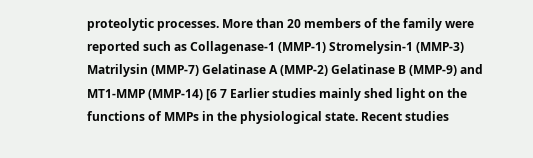proteolytic processes. More than 20 members of the family were reported such as Collagenase-1 (MMP-1) Stromelysin-1 (MMP-3) Matrilysin (MMP-7) Gelatinase A (MMP-2) Gelatinase B (MMP-9) and MT1-MMP (MMP-14) [6 7 Earlier studies mainly shed light on the functions of MMPs in the physiological state. Recent studies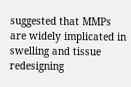suggested that MMPs are widely implicated in swelling and tissue redesigning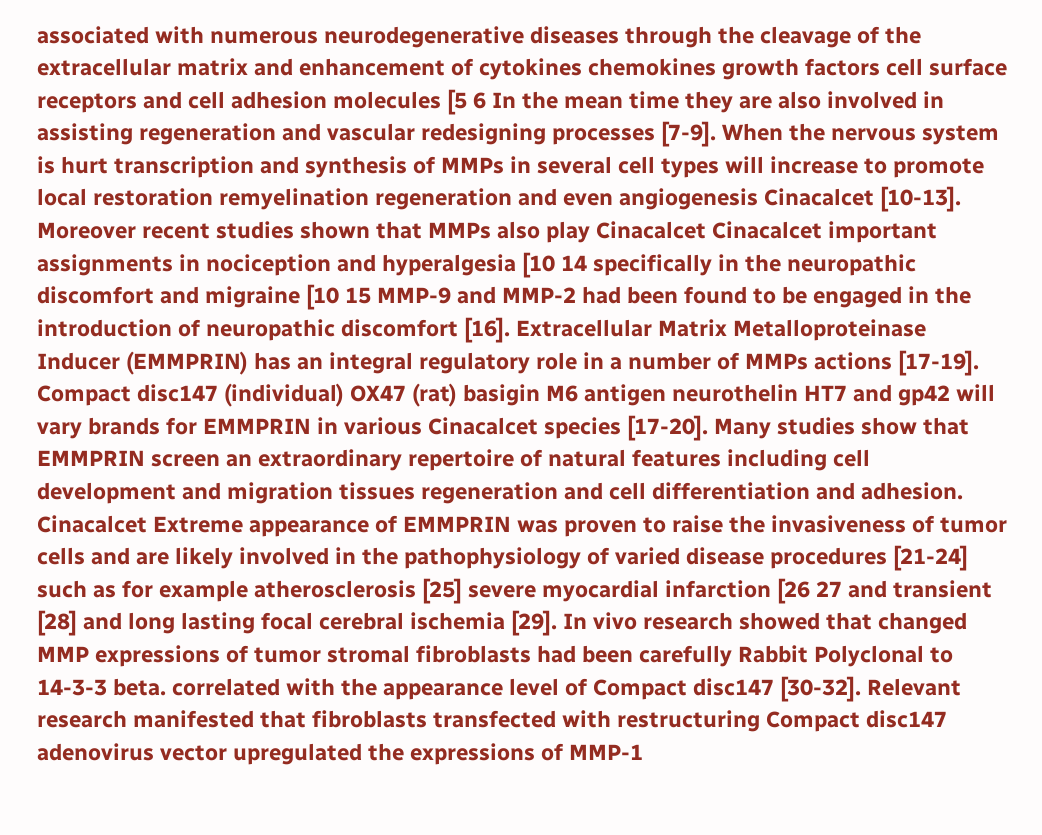associated with numerous neurodegenerative diseases through the cleavage of the extracellular matrix and enhancement of cytokines chemokines growth factors cell surface receptors and cell adhesion molecules [5 6 In the mean time they are also involved in assisting regeneration and vascular redesigning processes [7-9]. When the nervous system is hurt transcription and synthesis of MMPs in several cell types will increase to promote local restoration remyelination regeneration and even angiogenesis Cinacalcet [10-13]. Moreover recent studies shown that MMPs also play Cinacalcet Cinacalcet important assignments in nociception and hyperalgesia [10 14 specifically in the neuropathic discomfort and migraine [10 15 MMP-9 and MMP-2 had been found to be engaged in the introduction of neuropathic discomfort [16]. Extracellular Matrix Metalloproteinase Inducer (EMMPRIN) has an integral regulatory role in a number of MMPs actions [17-19]. Compact disc147 (individual) OX47 (rat) basigin M6 antigen neurothelin HT7 and gp42 will vary brands for EMMPRIN in various Cinacalcet species [17-20]. Many studies show that EMMPRIN screen an extraordinary repertoire of natural features including cell development and migration tissues regeneration and cell differentiation and adhesion. Cinacalcet Extreme appearance of EMMPRIN was proven to raise the invasiveness of tumor cells and are likely involved in the pathophysiology of varied disease procedures [21-24] such as for example atherosclerosis [25] severe myocardial infarction [26 27 and transient [28] and long lasting focal cerebral ischemia [29]. In vivo research showed that changed MMP expressions of tumor stromal fibroblasts had been carefully Rabbit Polyclonal to 14-3-3 beta. correlated with the appearance level of Compact disc147 [30-32]. Relevant research manifested that fibroblasts transfected with restructuring Compact disc147 adenovirus vector upregulated the expressions of MMP-1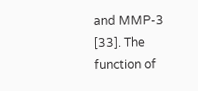and MMP-3 [33]. The function of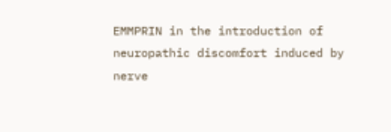EMMPRIN in the introduction of neuropathic discomfort induced by nerve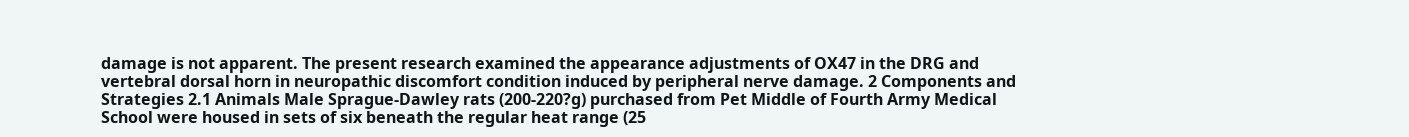damage is not apparent. The present research examined the appearance adjustments of OX47 in the DRG and vertebral dorsal horn in neuropathic discomfort condition induced by peripheral nerve damage. 2 Components and Strategies 2.1 Animals Male Sprague-Dawley rats (200-220?g) purchased from Pet Middle of Fourth Army Medical School were housed in sets of six beneath the regular heat range (25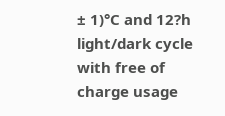± 1)°C and 12?h light/dark cycle with free of charge usage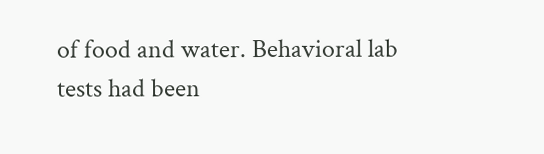of food and water. Behavioral lab tests had been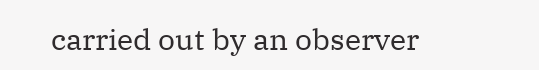carried out by an observer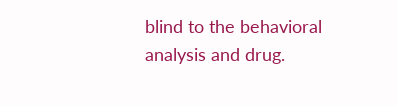blind to the behavioral analysis and drug.